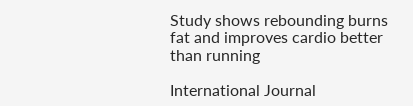Study shows rebounding burns fat and improves cardio better than running

International Journal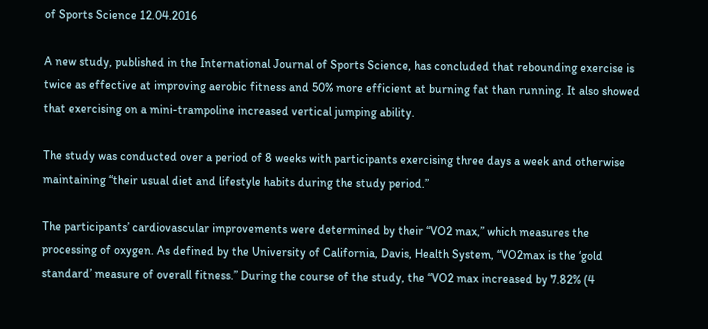of Sports Science 12.04.2016

A new study, published in the International Journal of Sports Science, has concluded that rebounding exercise is twice as effective at improving aerobic fitness and 50% more efficient at burning fat than running. It also showed that exercising on a mini-trampoline increased vertical jumping ability.

The study was conducted over a period of 8 weeks with participants exercising three days a week and otherwise maintaining “their usual diet and lifestyle habits during the study period.”

The participants’ cardiovascular improvements were determined by their “VO2 max,” which measures the processing of oxygen. As defined by the University of California, Davis, Health System, “VO2max is the ‘gold standard’ measure of overall fitness.” During the course of the study, the “VO2 max increased by 7.82% (4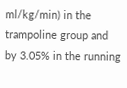ml/kg/min) in the trampoline group and by 3.05% in the running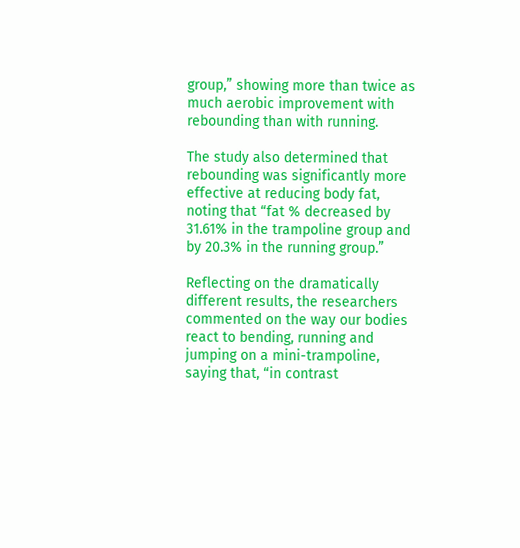group,” showing more than twice as much aerobic improvement with rebounding than with running.

The study also determined that rebounding was significantly more effective at reducing body fat, noting that “fat % decreased by 31.61% in the trampoline group and by 20.3% in the running group.”

Reflecting on the dramatically different results, the researchers commented on the way our bodies react to bending, running and jumping on a mini-trampoline, saying that, “in contrast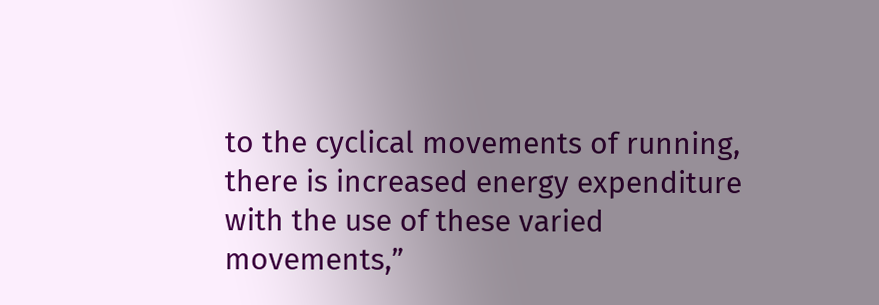to the cyclical movements of running, there is increased energy expenditure with the use of these varied movements,”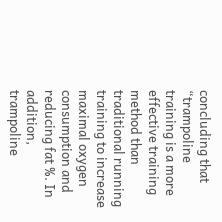concluding that “trampoline training is a more effective training method than traditional running training to increase maximal oxygen consumption and reducing fat %. In addition, trampoline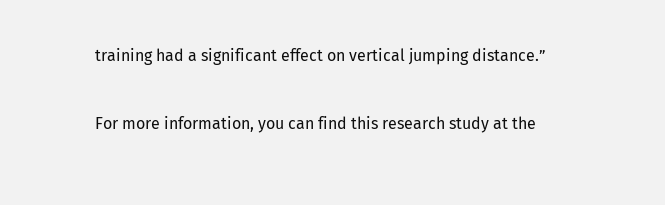training had a significant effect on vertical jumping distance.”

For more information, you can find this research study at the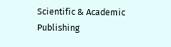Scientific & Academic Publishing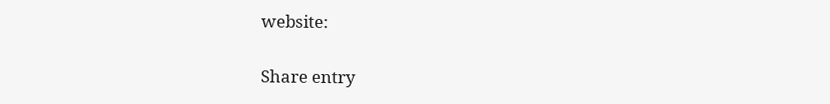website:

Share entry